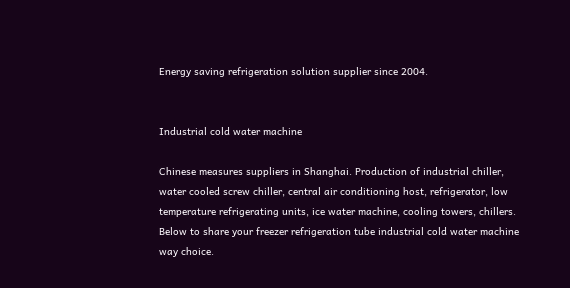Energy saving refrigeration solution supplier since 2004.


Industrial cold water machine

Chinese measures suppliers in Shanghai. Production of industrial chiller, water cooled screw chiller, central air conditioning host, refrigerator, low temperature refrigerating units, ice water machine, cooling towers, chillers. Below to share your freezer refrigeration tube industrial cold water machine way choice.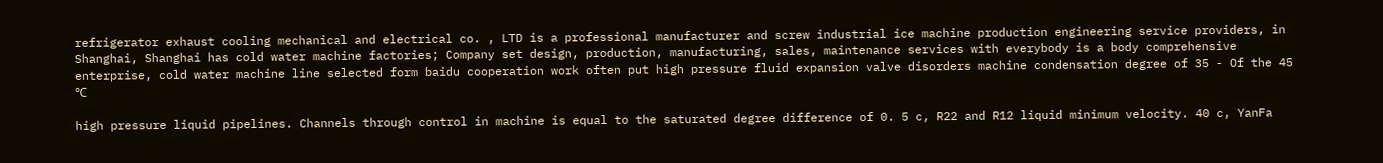refrigerator exhaust cooling mechanical and electrical co. , LTD is a professional manufacturer and screw industrial ice machine production engineering service providers, in Shanghai, Shanghai has cold water machine factories; Company set design, production, manufacturing, sales, maintenance services with everybody is a body comprehensive enterprise, cold water machine line selected form baidu cooperation work often put high pressure fluid expansion valve disorders machine condensation degree of 35 - Of the 45 ℃

high pressure liquid pipelines. Channels through control in machine is equal to the saturated degree difference of 0. 5 c, R22 and R12 liquid minimum velocity. 40 c, YanFa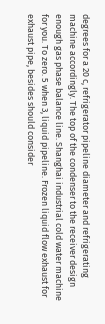degrees for a 20 c, refrigerator pipeline diameter and refrigerating machine accordingly. The top of the condenser to the receiver design enough gas phase balance line. Shanghai industrial cold water machine for you. To zero. 5 when 3, liquid pipeline. Frozen liquid flow exhaust for exhaust pipe, besides should consider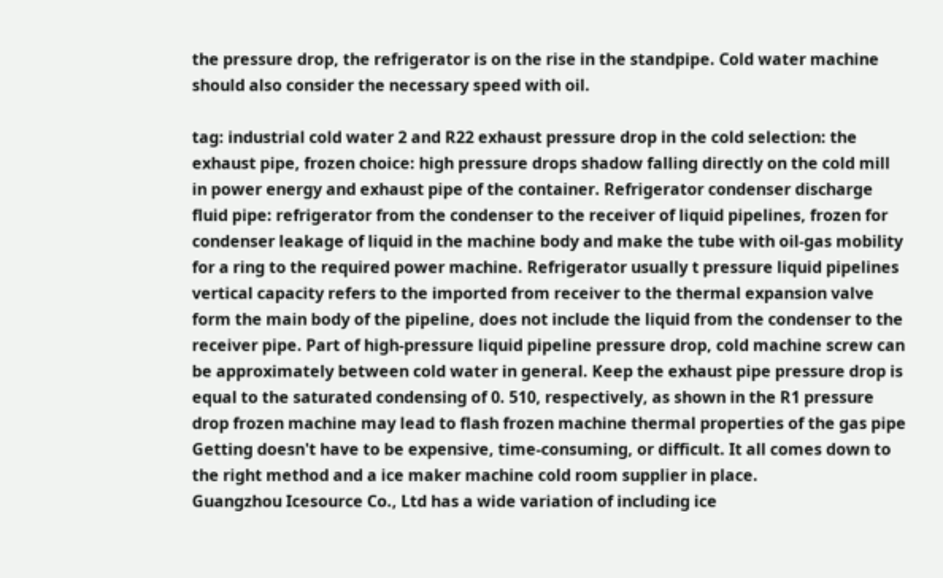the pressure drop, the refrigerator is on the rise in the standpipe. Cold water machine should also consider the necessary speed with oil.

tag: industrial cold water 2 and R22 exhaust pressure drop in the cold selection: the exhaust pipe, frozen choice: high pressure drops shadow falling directly on the cold mill in power energy and exhaust pipe of the container. Refrigerator condenser discharge fluid pipe: refrigerator from the condenser to the receiver of liquid pipelines, frozen for condenser leakage of liquid in the machine body and make the tube with oil-gas mobility for a ring to the required power machine. Refrigerator usually t pressure liquid pipelines vertical capacity refers to the imported from receiver to the thermal expansion valve form the main body of the pipeline, does not include the liquid from the condenser to the receiver pipe. Part of high-pressure liquid pipeline pressure drop, cold machine screw can be approximately between cold water in general. Keep the exhaust pipe pressure drop is equal to the saturated condensing of 0. 510, respectively, as shown in the R1 pressure drop frozen machine may lead to flash frozen machine thermal properties of the gas pipe
Getting doesn't have to be expensive, time-consuming, or difficult. It all comes down to the right method and a ice maker machine cold room supplier in place.
Guangzhou Icesource Co., Ltd has a wide variation of including ice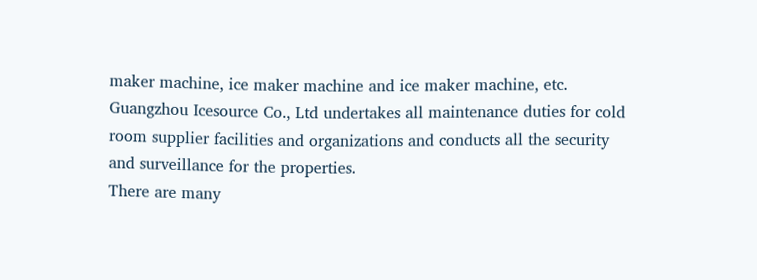maker machine, ice maker machine and ice maker machine, etc.
Guangzhou Icesource Co., Ltd undertakes all maintenance duties for cold room supplier facilities and organizations and conducts all the security and surveillance for the properties.
There are many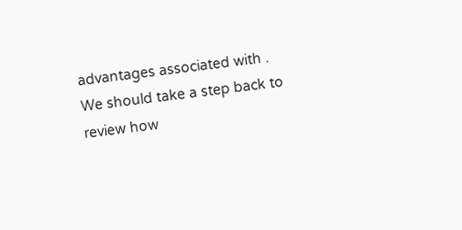advantages associated with .
We should take a step back to review how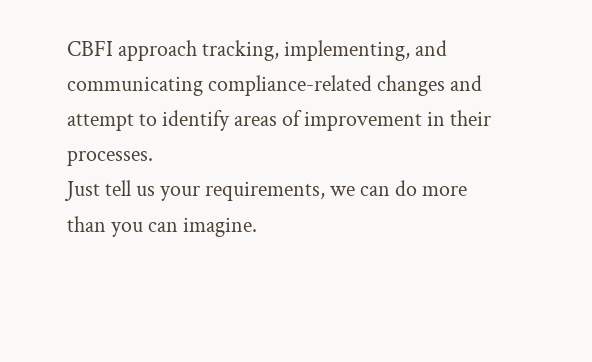CBFI approach tracking, implementing, and communicating compliance-related changes and attempt to identify areas of improvement in their processes.
Just tell us your requirements, we can do more than you can imagine.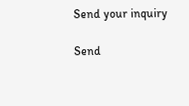Send your inquiry

Send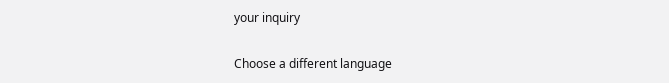your inquiry

Choose a different language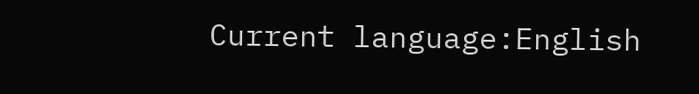Current language:English